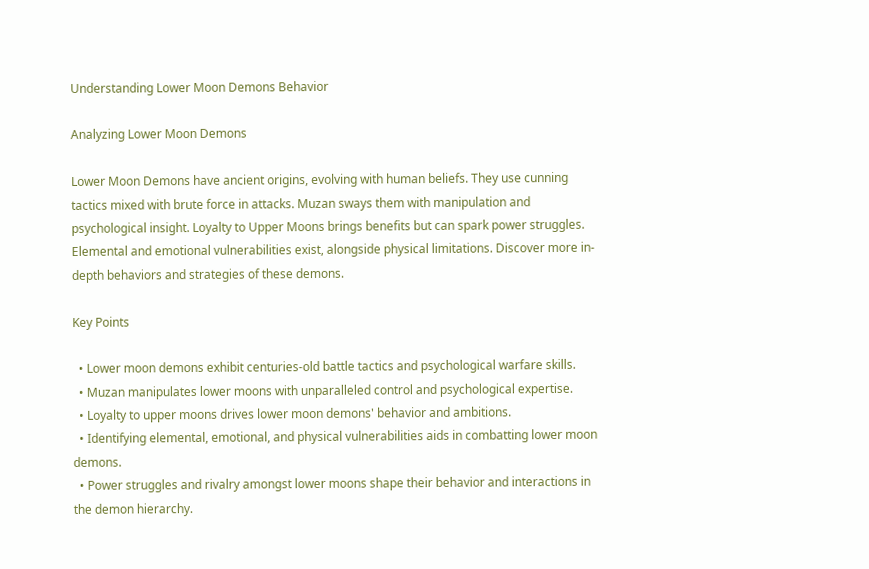Understanding Lower Moon Demons Behavior

Analyzing Lower Moon Demons

Lower Moon Demons have ancient origins, evolving with human beliefs. They use cunning tactics mixed with brute force in attacks. Muzan sways them with manipulation and psychological insight. Loyalty to Upper Moons brings benefits but can spark power struggles. Elemental and emotional vulnerabilities exist, alongside physical limitations. Discover more in-depth behaviors and strategies of these demons.

Key Points

  • Lower moon demons exhibit centuries-old battle tactics and psychological warfare skills.
  • Muzan manipulates lower moons with unparalleled control and psychological expertise.
  • Loyalty to upper moons drives lower moon demons' behavior and ambitions.
  • Identifying elemental, emotional, and physical vulnerabilities aids in combatting lower moon demons.
  • Power struggles and rivalry amongst lower moons shape their behavior and interactions in the demon hierarchy.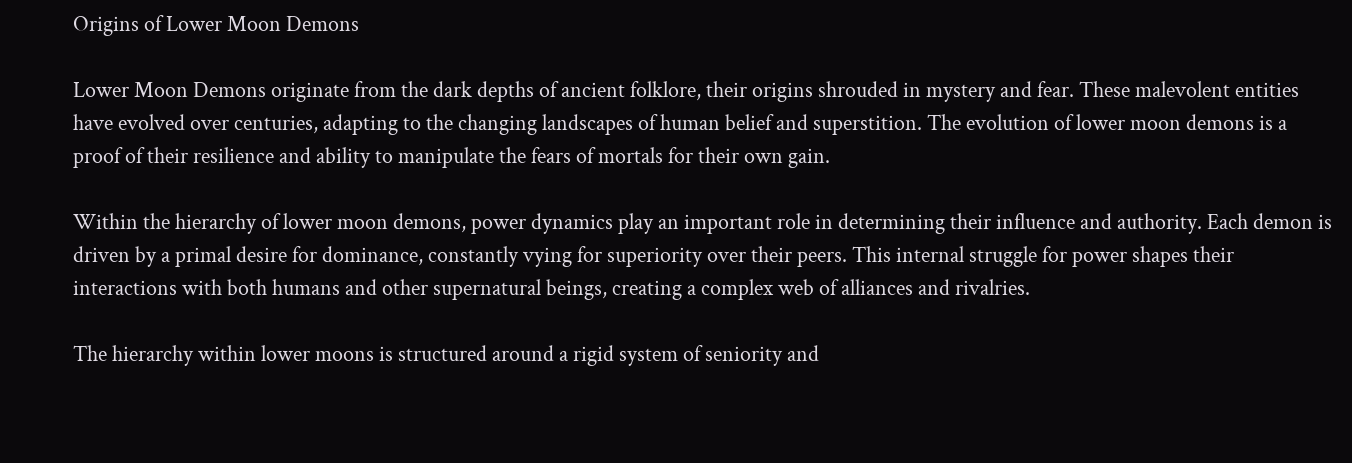Origins of Lower Moon Demons

Lower Moon Demons originate from the dark depths of ancient folklore, their origins shrouded in mystery and fear. These malevolent entities have evolved over centuries, adapting to the changing landscapes of human belief and superstition. The evolution of lower moon demons is a proof of their resilience and ability to manipulate the fears of mortals for their own gain.

Within the hierarchy of lower moon demons, power dynamics play an important role in determining their influence and authority. Each demon is driven by a primal desire for dominance, constantly vying for superiority over their peers. This internal struggle for power shapes their interactions with both humans and other supernatural beings, creating a complex web of alliances and rivalries.

The hierarchy within lower moons is structured around a rigid system of seniority and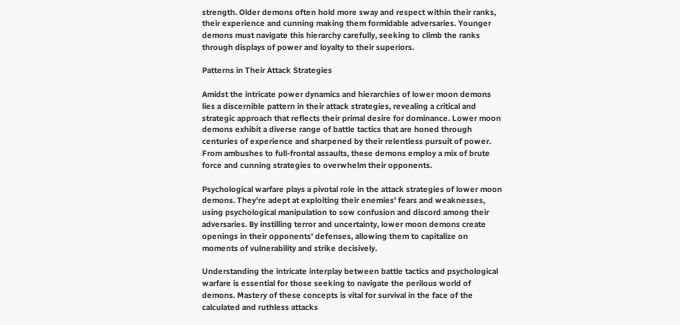strength. Older demons often hold more sway and respect within their ranks, their experience and cunning making them formidable adversaries. Younger demons must navigate this hierarchy carefully, seeking to climb the ranks through displays of power and loyalty to their superiors.

Patterns in Their Attack Strategies

Amidst the intricate power dynamics and hierarchies of lower moon demons lies a discernible pattern in their attack strategies, revealing a critical and strategic approach that reflects their primal desire for dominance. Lower moon demons exhibit a diverse range of battle tactics that are honed through centuries of experience and sharpened by their relentless pursuit of power. From ambushes to full-frontal assaults, these demons employ a mix of brute force and cunning strategies to overwhelm their opponents.

Psychological warfare plays a pivotal role in the attack strategies of lower moon demons. They're adept at exploiting their enemies' fears and weaknesses, using psychological manipulation to sow confusion and discord among their adversaries. By instilling terror and uncertainty, lower moon demons create openings in their opponents' defenses, allowing them to capitalize on moments of vulnerability and strike decisively.

Understanding the intricate interplay between battle tactics and psychological warfare is essential for those seeking to navigate the perilous world of demons. Mastery of these concepts is vital for survival in the face of the calculated and ruthless attacks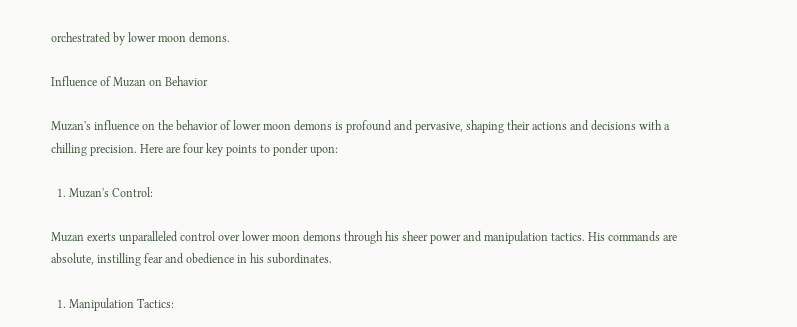orchestrated by lower moon demons.

Influence of Muzan on Behavior

Muzan's influence on the behavior of lower moon demons is profound and pervasive, shaping their actions and decisions with a chilling precision. Here are four key points to ponder upon:

  1. Muzan's Control:

Muzan exerts unparalleled control over lower moon demons through his sheer power and manipulation tactics. His commands are absolute, instilling fear and obedience in his subordinates.

  1. Manipulation Tactics: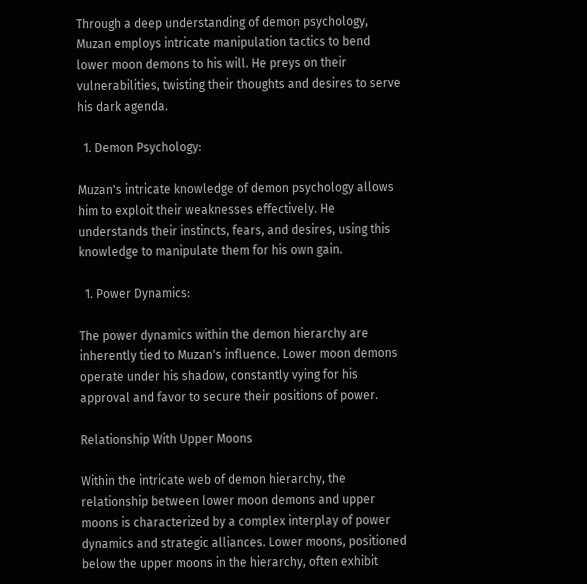Through a deep understanding of demon psychology, Muzan employs intricate manipulation tactics to bend lower moon demons to his will. He preys on their vulnerabilities, twisting their thoughts and desires to serve his dark agenda.

  1. Demon Psychology:

Muzan's intricate knowledge of demon psychology allows him to exploit their weaknesses effectively. He understands their instincts, fears, and desires, using this knowledge to manipulate them for his own gain.

  1. Power Dynamics:

The power dynamics within the demon hierarchy are inherently tied to Muzan's influence. Lower moon demons operate under his shadow, constantly vying for his approval and favor to secure their positions of power.

Relationship With Upper Moons

Within the intricate web of demon hierarchy, the relationship between lower moon demons and upper moons is characterized by a complex interplay of power dynamics and strategic alliances. Lower moons, positioned below the upper moons in the hierarchy, often exhibit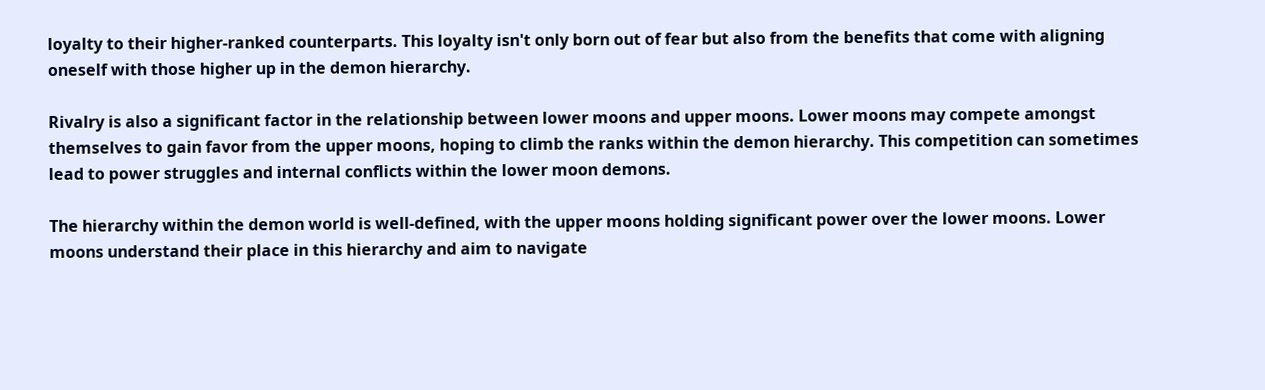loyalty to their higher-ranked counterparts. This loyalty isn't only born out of fear but also from the benefits that come with aligning oneself with those higher up in the demon hierarchy.

Rivalry is also a significant factor in the relationship between lower moons and upper moons. Lower moons may compete amongst themselves to gain favor from the upper moons, hoping to climb the ranks within the demon hierarchy. This competition can sometimes lead to power struggles and internal conflicts within the lower moon demons.

The hierarchy within the demon world is well-defined, with the upper moons holding significant power over the lower moons. Lower moons understand their place in this hierarchy and aim to navigate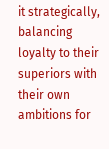it strategically, balancing loyalty to their superiors with their own ambitions for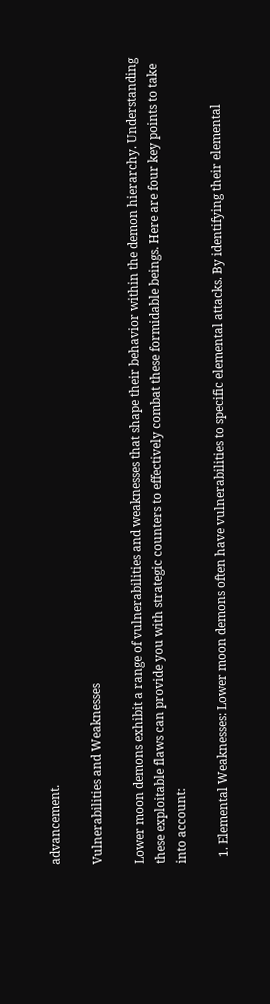advancement.

Vulnerabilities and Weaknesses

Lower moon demons exhibit a range of vulnerabilities and weaknesses that shape their behavior within the demon hierarchy. Understanding these exploitable flaws can provide you with strategic counters to effectively combat these formidable beings. Here are four key points to take into account:

  1. Elemental Weaknesses: Lower moon demons often have vulnerabilities to specific elemental attacks. By identifying their elemental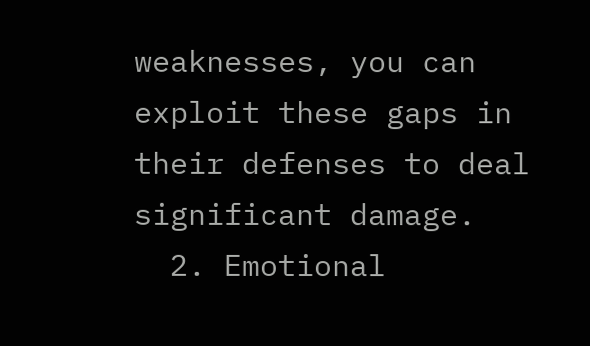weaknesses, you can exploit these gaps in their defenses to deal significant damage.
  2. Emotional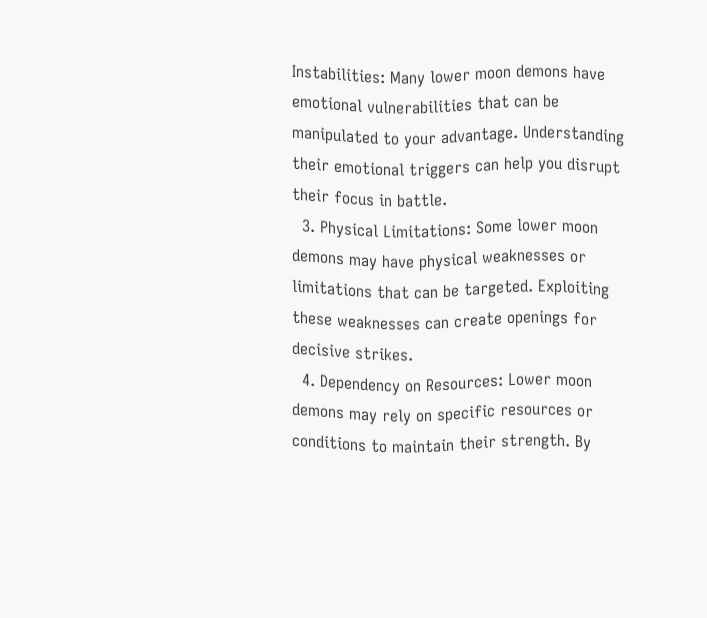Instabilities: Many lower moon demons have emotional vulnerabilities that can be manipulated to your advantage. Understanding their emotional triggers can help you disrupt their focus in battle.
  3. Physical Limitations: Some lower moon demons may have physical weaknesses or limitations that can be targeted. Exploiting these weaknesses can create openings for decisive strikes.
  4. Dependency on Resources: Lower moon demons may rely on specific resources or conditions to maintain their strength. By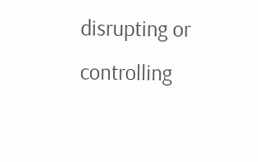disrupting or controlling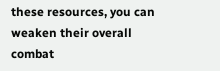these resources, you can weaken their overall combat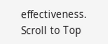effectiveness.
Scroll to Top